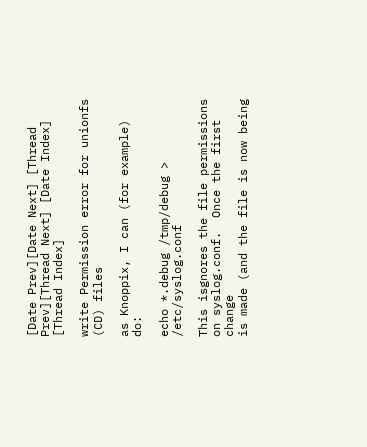[Date Prev][Date Next] [Thread Prev][Thread Next] [Date Index] [Thread Index]

write Permission error for unionfs (CD) files

as Knoppix, I can (for example) do:

echo *.debug /tmp/debug > /etc/syslog.conf

This isgnores the file permissions on syslog.conf.  Once the first change
is made (and the file is now being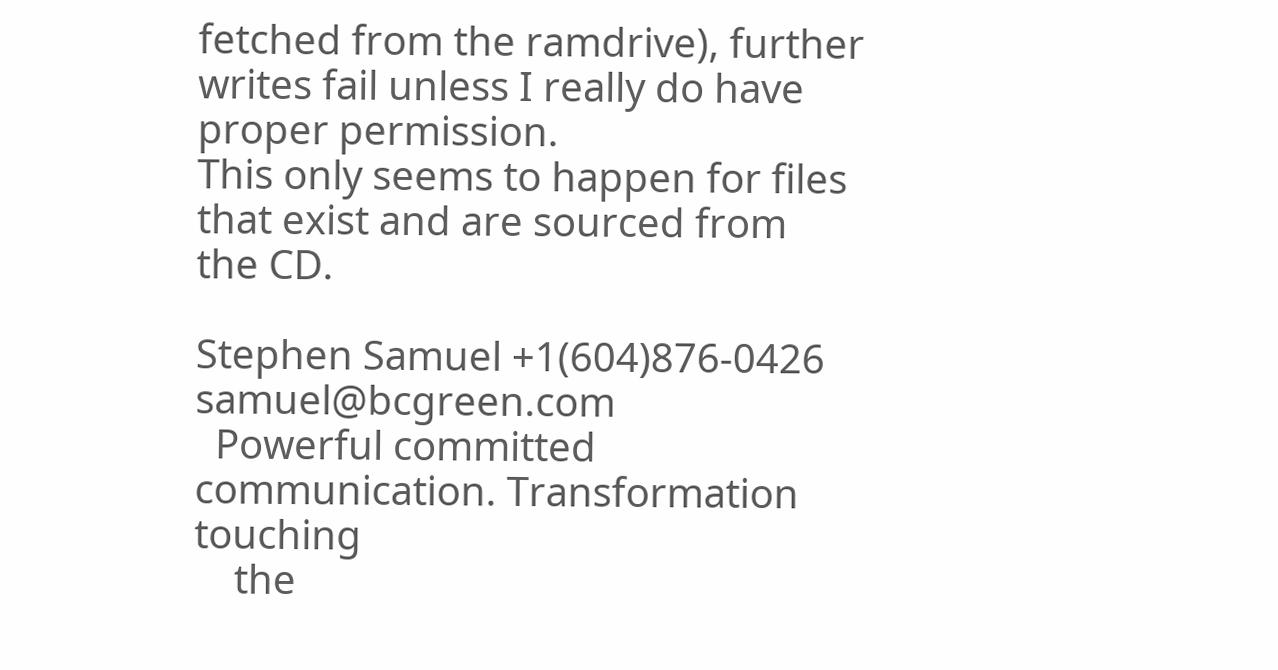fetched from the ramdrive), further
writes fail unless I really do have proper permission.
This only seems to happen for files that exist and are sourced from
the CD.

Stephen Samuel +1(604)876-0426                samuel@bcgreen.com
  Powerful committed communication. Transformation touching
    the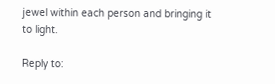jewel within each person and bringing it to light.

Reply to: